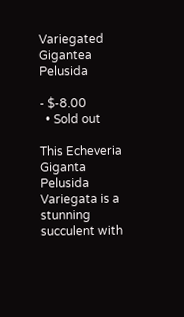Variegated Gigantea Pelusida

- $-8.00
  • Sold out

This Echeveria Giganta Pelusida Variegata is a stunning succulent with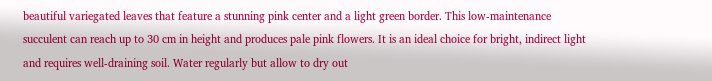beautiful variegated leaves that feature a stunning pink center and a light green border. This low-maintenance succulent can reach up to 30 cm in height and produces pale pink flowers. It is an ideal choice for bright, indirect light and requires well-draining soil. Water regularly but allow to dry out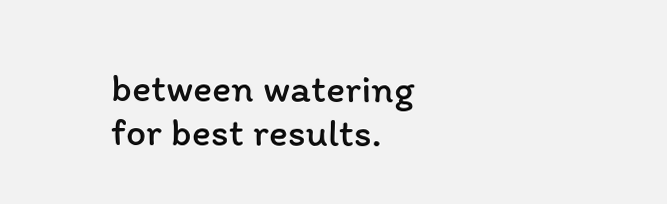between watering for best results.